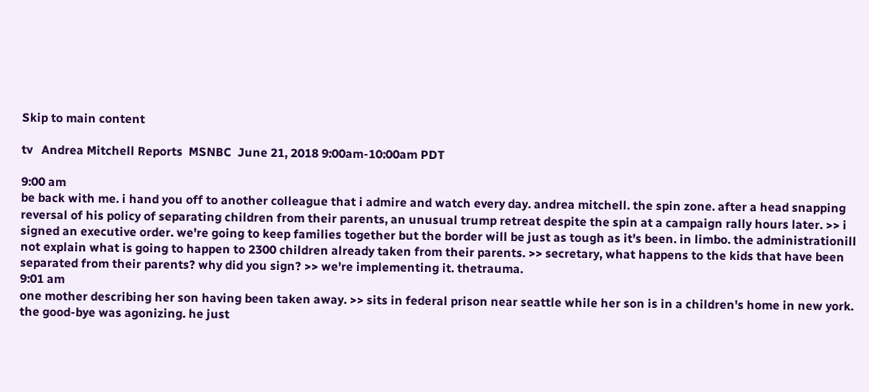Skip to main content

tv   Andrea Mitchell Reports  MSNBC  June 21, 2018 9:00am-10:00am PDT

9:00 am
be back with me. i hand you off to another colleague that i admire and watch every day. andrea mitchell. the spin zone. after a head snapping reversal of his policy of separating children from their parents, an unusual trump retreat despite the spin at a campaign rally hours later. >> i signed an executive order. we're going to keep families together but the border will be just as tough as it's been. in limbo. the administrationill not explain what is going to happen to 2300 children already taken from their parents. >> secretary, what happens to the kids that have been separated from their parents? why did you sign? >> we're implementing it. thetrauma.
9:01 am
one mother describing her son having been taken away. >> sits in federal prison near seattle while her son is in a children's home in new york. the good-bye was agonizing. he just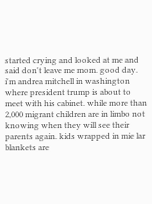started crying and looked at me and said don't leave me mom. good day. i'm andrea mitchell in washington where president trump is about to meet with his cabinet. while more than 2,000 migrant children are in limbo not knowing when they will see their parents again. kids wrapped in mie lar blankets are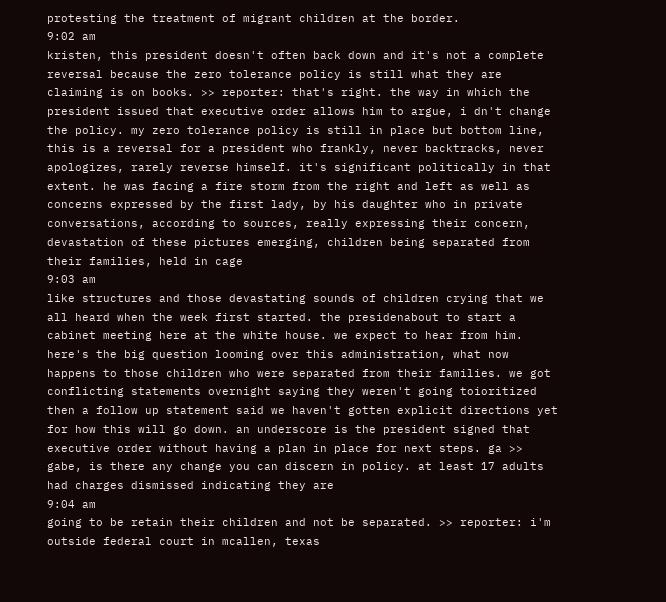protesting the treatment of migrant children at the border.
9:02 am
kristen, this president doesn't often back down and it's not a complete reversal because the zero tolerance policy is still what they are claiming is on books. >> reporter: that's right. the way in which the president issued that executive order allows him to argue, i dn't change the policy. my zero tolerance policy is still in place but bottom line, this is a reversal for a president who frankly, never backtracks, never apologizes, rarely reverse himself. it's significant politically in that extent. he was facing a fire storm from the right and left as well as concerns expressed by the first lady, by his daughter who in private conversations, according to sources, really expressing their concern, devastation of these pictures emerging, children being separated from their families, held in cage
9:03 am
like structures and those devastating sounds of children crying that we all heard when the week first started. the presidenabout to start a cabinet meeting here at the white house. we expect to hear from him. here's the big question looming over this administration, what now happens to those children who were separated from their families. we got conflicting statements overnight saying they weren't going toioritized then a follow up statement said we haven't gotten explicit directions yet for how this will go down. an underscore is the president signed that executive order without having a plan in place for next steps. ga >> gabe, is there any change you can discern in policy. at least 17 adults had charges dismissed indicating they are
9:04 am
going to be retain their children and not be separated. >> reporter: i'm outside federal court in mcallen, texas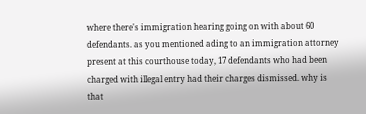where there's immigration hearing going on with about 60 defendants. as you mentioned ading to an immigration attorney present at this courthouse today, 17 defendants who had been charged with illegal entry had their charges dismissed. why is that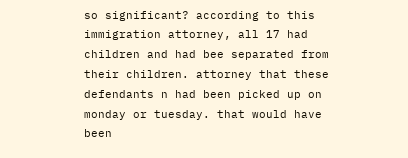so significant? according to this immigration attorney, all 17 had children and had bee separated from their children. attorney that these defendants n had been picked up on monday or tuesday. that would have been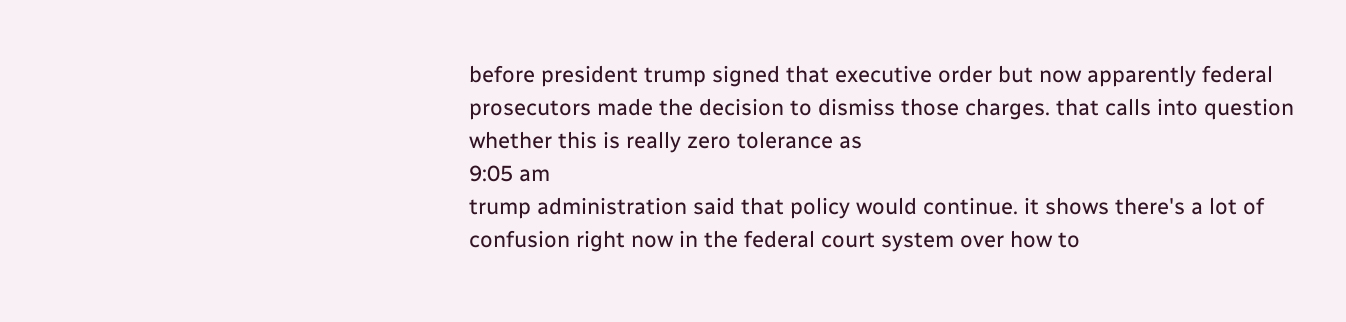before president trump signed that executive order but now apparently federal prosecutors made the decision to dismiss those charges. that calls into question whether this is really zero tolerance as
9:05 am
trump administration said that policy would continue. it shows there's a lot of confusion right now in the federal court system over how to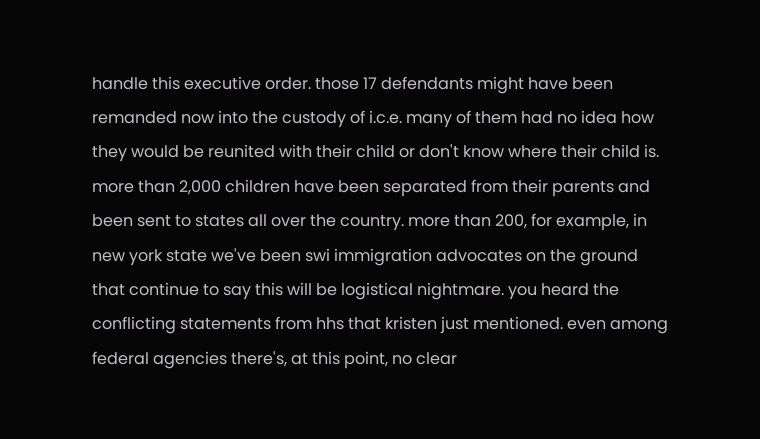handle this executive order. those 17 defendants might have been remanded now into the custody of i.c.e. many of them had no idea how they would be reunited with their child or don't know where their child is. more than 2,000 children have been separated from their parents and been sent to states all over the country. more than 200, for example, in new york state we've been swi immigration advocates on the ground that continue to say this will be logistical nightmare. you heard the conflicting statements from hhs that kristen just mentioned. even among federal agencies there's, at this point, no clear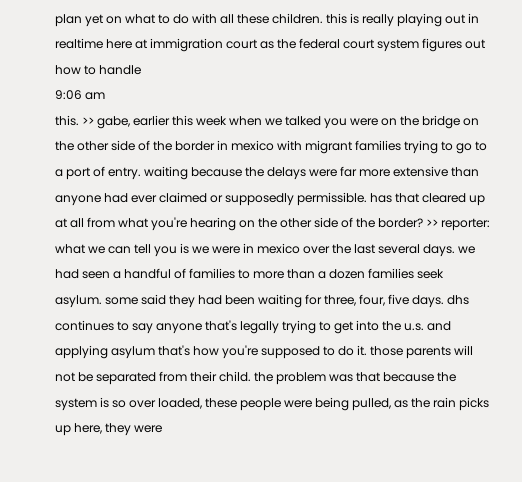plan yet on what to do with all these children. this is really playing out in realtime here at immigration court as the federal court system figures out how to handle
9:06 am
this. >> gabe, earlier this week when we talked you were on the bridge on the other side of the border in mexico with migrant families trying to go to a port of entry. waiting because the delays were far more extensive than anyone had ever claimed or supposedly permissible. has that cleared up at all from what you're hearing on the other side of the border? >> reporter: what we can tell you is we were in mexico over the last several days. we had seen a handful of families to more than a dozen families seek asylum. some said they had been waiting for three, four, five days. dhs continues to say anyone that's legally trying to get into the u.s. and applying asylum that's how you're supposed to do it. those parents will not be separated from their child. the problem was that because the system is so over loaded, these people were being pulled, as the rain picks up here, they were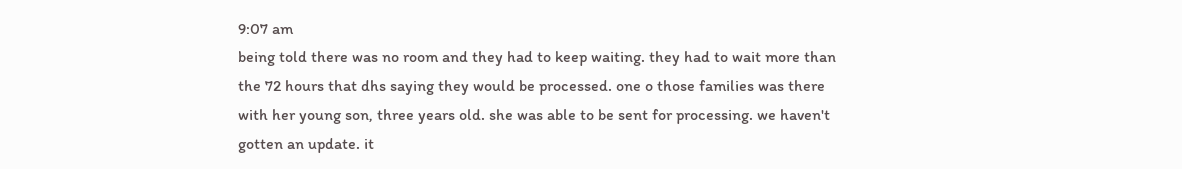9:07 am
being told there was no room and they had to keep waiting. they had to wait more than the 72 hours that dhs saying they would be processed. one o those families was there with her young son, three years old. she was able to be sent for processing. we haven't gotten an update. it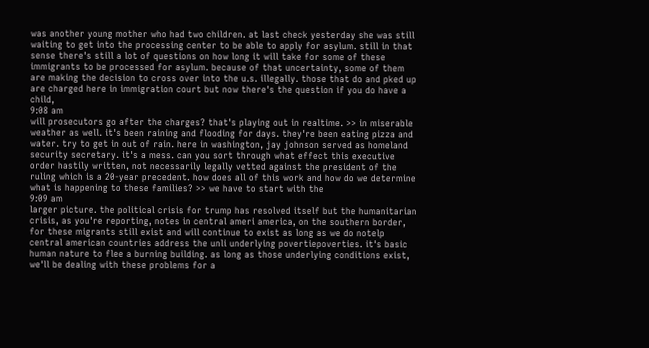was another young mother who had two children. at last check yesterday she was still waiting to get into the processing center to be able to apply for asylum. still in that sense there's still a lot of questions on how long it will take for some of these immigrants to be processed for asylum. because of that uncertainty, some of them are making the decision to cross over into the u.s. illegally. those that do and pked up are charged here in immigration court but now there's the question if you do have a child,
9:08 am
will prosecutors go after the charges? that's playing out in realtime. >> in miserable weather as well. it's been raining and flooding for days. they're been eating pizza and water. try to get in out of rain. here in washington, jay johnson served as homeland security secretary. it's a mess. can you sort through what effect this executive order hastily written, not necessarily legally vetted against the president of the ruling which is a 20-year precedent. how does all of this work and how do we determine what is happening to these families? >> we have to start with the
9:09 am
larger picture. the political crisis for trump has resolved itself but the humanitarian crisis, as you're reporting, notes in central ameri america, on the southern border, for these migrants still exist and will continue to exist as long as we do notelp central american countries address the unli underlying povertiepoverties. it's basic human nature to flee a burning building. as long as those underlying conditions exist, we'll be dealing with these problems for a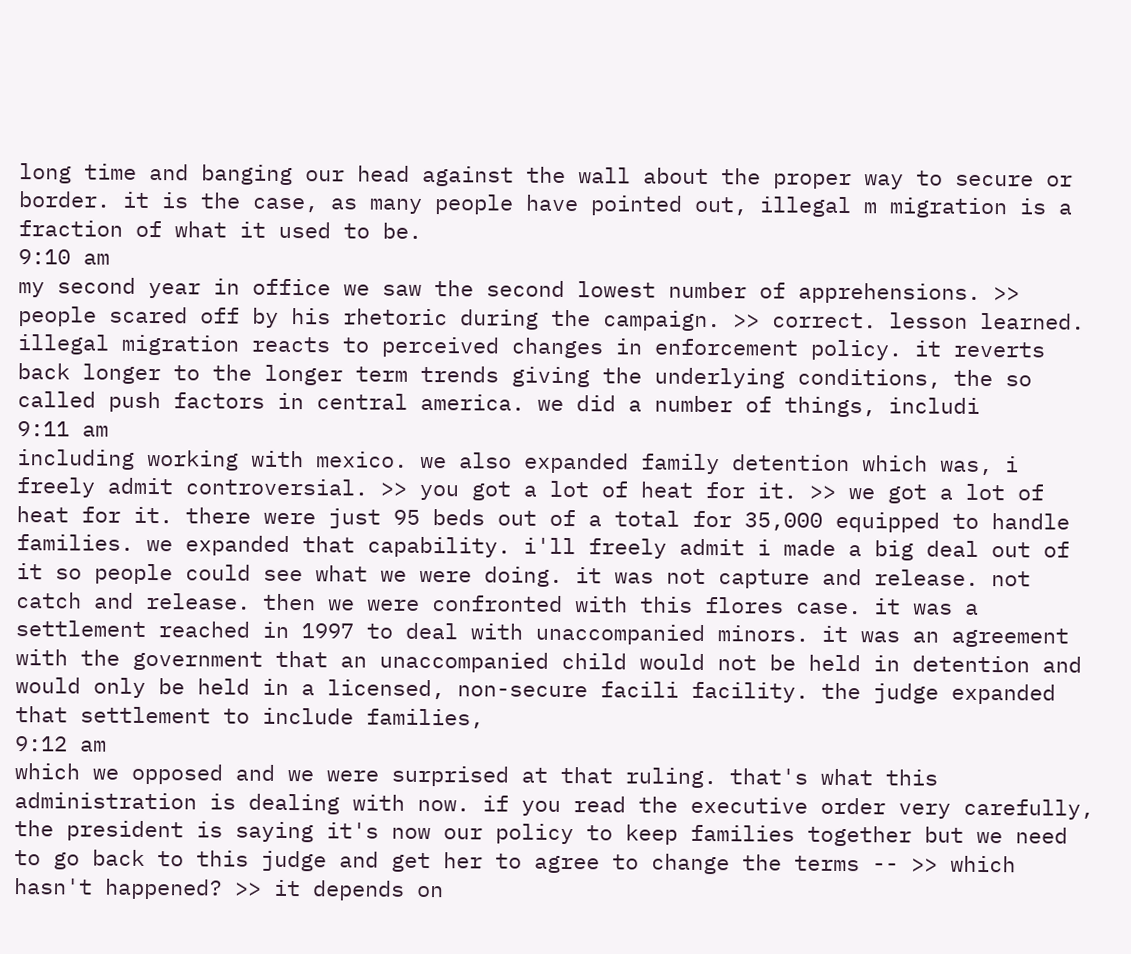long time and banging our head against the wall about the proper way to secure or border. it is the case, as many people have pointed out, illegal m migration is a fraction of what it used to be.
9:10 am
my second year in office we saw the second lowest number of apprehensions. >> people scared off by his rhetoric during the campaign. >> correct. lesson learned. illegal migration reacts to perceived changes in enforcement policy. it reverts back longer to the longer term trends giving the underlying conditions, the so called push factors in central america. we did a number of things, includi
9:11 am
including working with mexico. we also expanded family detention which was, i freely admit controversial. >> you got a lot of heat for it. >> we got a lot of heat for it. there were just 95 beds out of a total for 35,000 equipped to handle families. we expanded that capability. i'll freely admit i made a big deal out of it so people could see what we were doing. it was not capture and release. not catch and release. then we were confronted with this flores case. it was a settlement reached in 1997 to deal with unaccompanied minors. it was an agreement with the government that an unaccompanied child would not be held in detention and would only be held in a licensed, non-secure facili facility. the judge expanded that settlement to include families,
9:12 am
which we opposed and we were surprised at that ruling. that's what this administration is dealing with now. if you read the executive order very carefully, the president is saying it's now our policy to keep families together but we need to go back to this judge and get her to agree to change the terms -- >> which hasn't happened? >> it depends on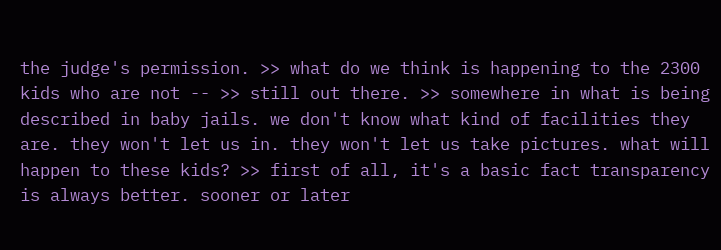the judge's permission. >> what do we think is happening to the 2300 kids who are not -- >> still out there. >> somewhere in what is being described in baby jails. we don't know what kind of facilities they are. they won't let us in. they won't let us take pictures. what will happen to these kids? >> first of all, it's a basic fact transparency is always better. sooner or later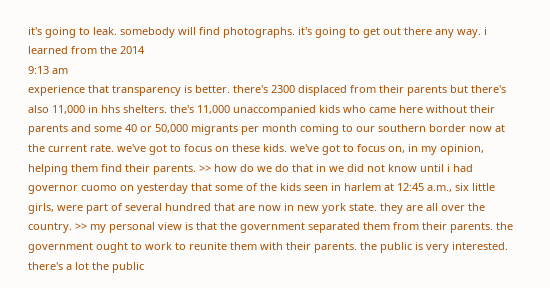it's going to leak. somebody will find photographs. it's going to get out there any way. i learned from the 2014
9:13 am
experience that transparency is better. there's 2300 displaced from their parents but there's also 11,000 in hhs shelters. the's 11,000 unaccompanied kids who came here without their parents and some 40 or 50,000 migrants per month coming to our southern border now at the current rate. we've got to focus on these kids. we've got to focus on, in my opinion, helping them find their parents. >> how do we do that in we did not know until i had governor cuomo on yesterday that some of the kids seen in harlem at 12:45 a.m., six little girls, were part of several hundred that are now in new york state. they are all over the country. >> my personal view is that the government separated them from their parents. the government ought to work to reunite them with their parents. the public is very interested. there's a lot the public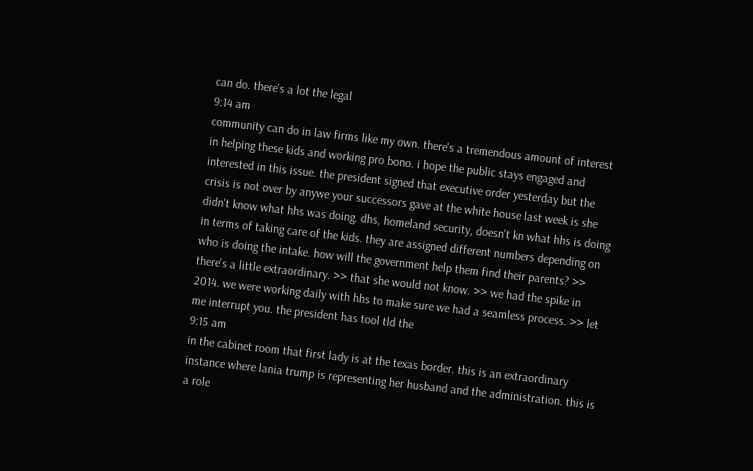can do. there's a lot the legal
9:14 am
community can do in law firms like my own. there's a tremendous amount of interest in helping these kids and working pro bono. i hope the public stays engaged and interested in this issue. the president signed that executive order yesterday but the crisis is not over by anywe your successors gave at the white house last week is she didn't know what hhs was doing. dhs, homeland security, doesn't kn what hhs is doing in terms of taking care of the kids. they are assigned different numbers depending on who is doing the intake. how will the government help them find their parents? >> there's a little extraordinary. >> that she would not know. >> we had the spike in 2014. we were working daily with hhs to make sure we had a seamless process. >> let me interrupt you. the president has tool tld the
9:15 am
in the cabinet room that first lady is at the texas border. this is an extraordinary instance where lania trump is representing her husband and the administration. this is a role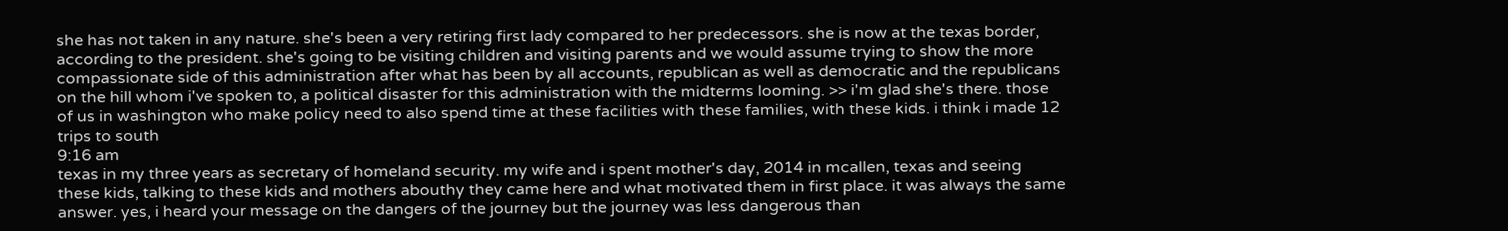she has not taken in any nature. she's been a very retiring first lady compared to her predecessors. she is now at the texas border, according to the president. she's going to be visiting children and visiting parents and we would assume trying to show the more compassionate side of this administration after what has been by all accounts, republican as well as democratic and the republicans on the hill whom i've spoken to, a political disaster for this administration with the midterms looming. >> i'm glad she's there. those of us in washington who make policy need to also spend time at these facilities with these families, with these kids. i think i made 12 trips to south
9:16 am
texas in my three years as secretary of homeland security. my wife and i spent mother's day, 2014 in mcallen, texas and seeing these kids, talking to these kids and mothers abouthy they came here and what motivated them in first place. it was always the same answer. yes, i heard your message on the dangers of the journey but the journey was less dangerous than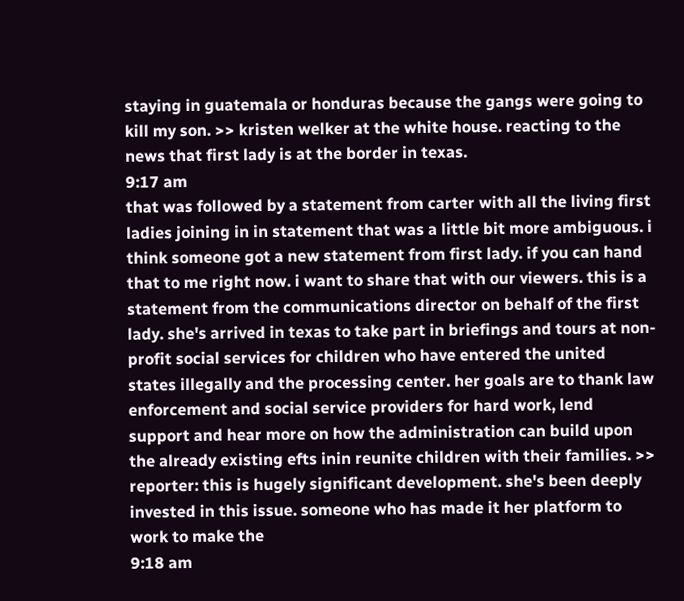staying in guatemala or honduras because the gangs were going to kill my son. >> kristen welker at the white house. reacting to the news that first lady is at the border in texas.
9:17 am
that was followed by a statement from carter with all the living first ladies joining in in statement that was a little bit more ambiguous. i think someone got a new statement from first lady. if you can hand that to me right now. i want to share that with our viewers. this is a statement from the communications director on behalf of the first lady. she's arrived in texas to take part in briefings and tours at non-profit social services for children who have entered the united states illegally and the processing center. her goals are to thank law enforcement and social service providers for hard work, lend support and hear more on how the administration can build upon the already existing efts inin reunite children with their families. >> reporter: this is hugely significant development. she's been deeply invested in this issue. someone who has made it her platform to work to make the
9:18 am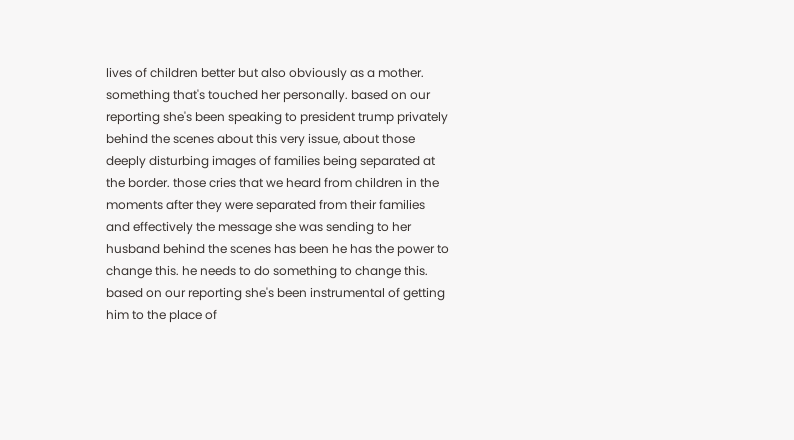lives of children better but also obviously as a mother. something that's touched her personally. based on our reporting she's been speaking to president trump privately behind the scenes about this very issue, about those deeply disturbing images of families being separated at the border. those cries that we heard from children in the moments after they were separated from their families and effectively the message she was sending to her husband behind the scenes has been he has the power to change this. he needs to do something to change this. based on our reporting she's been instrumental of getting him to the place of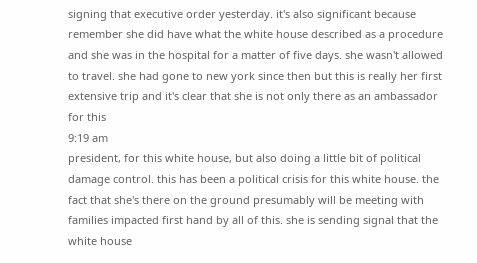signing that executive order yesterday. it's also significant because remember she did have what the white house described as a procedure and she was in the hospital for a matter of five days. she wasn't allowed to travel. she had gone to new york since then but this is really her first extensive trip and it's clear that she is not only there as an ambassador for this
9:19 am
president, for this white house, but also doing a little bit of political damage control. this has been a political crisis for this white house. the fact that she's there on the ground presumably will be meeting with families impacted first hand by all of this. she is sending signal that the white house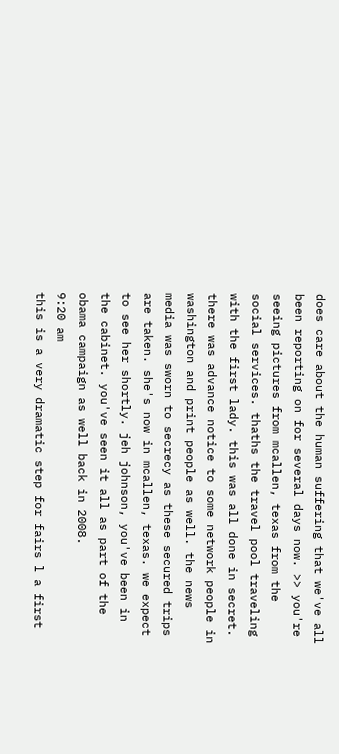does care about the human suffering that we've all been reporting on for several days now. >> you're seeing pictures from mcallen, texas from the social services. thaths the travel pool traveling with the first lady. this was all done in secret. there was advance notice to some network people in washington and print people as well. the news media was sworn to secrecy as these secured trips are taken. she's now in mcallen, texas. we expect to see her shortly. jeh johnson, you've been in the cabinet. you've seen it all as part of the obama campaign as well back in 2008.
9:20 am
this is a very dramatic step for fairs l a first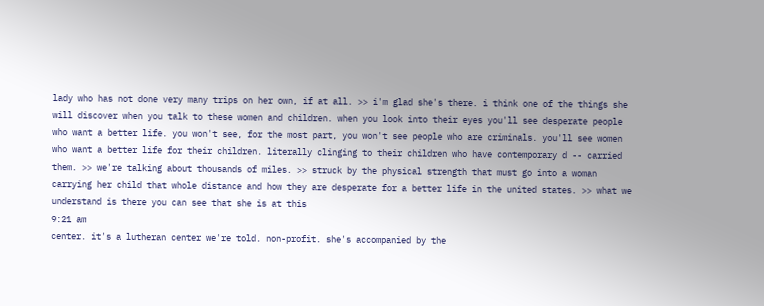lady who has not done very many trips on her own, if at all. >> i'm glad she's there. i think one of the things she will discover when you talk to these women and children. when you look into their eyes you'll see desperate people who want a better life. you won't see, for the most part, you won't see people who are criminals. you'll see women who want a better life for their children. literally clinging to their children who have contemporary d -- carried them. >> we're talking about thousands of miles. >> struck by the physical strength that must go into a woman carrying her child that whole distance and how they are desperate for a better life in the united states. >> what we understand is there you can see that she is at this
9:21 am
center. it's a lutheran center we're told. non-profit. she's accompanied by the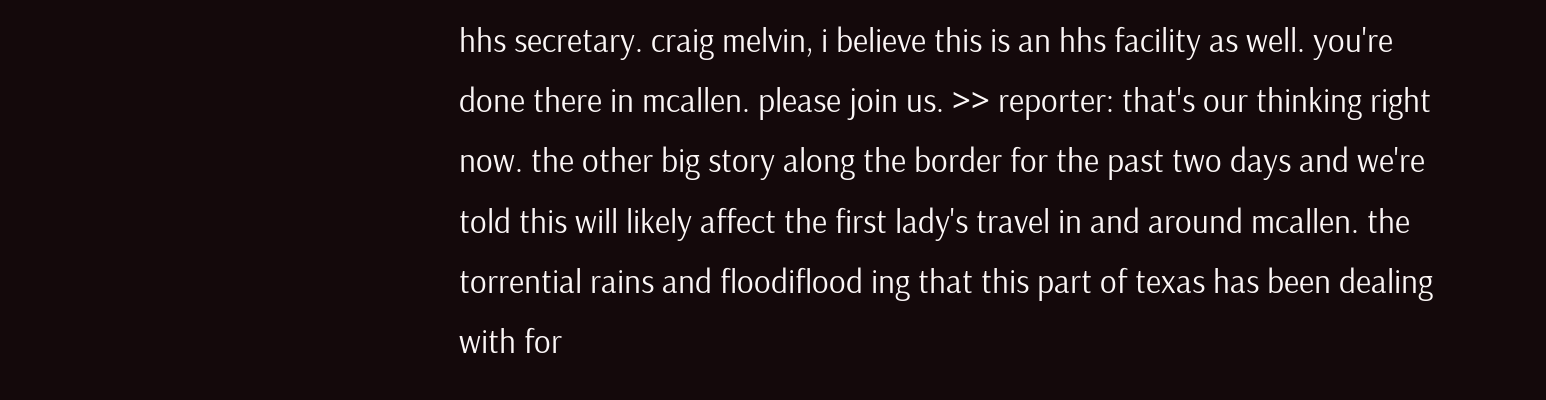hhs secretary. craig melvin, i believe this is an hhs facility as well. you're done there in mcallen. please join us. >> reporter: that's our thinking right now. the other big story along the border for the past two days and we're told this will likely affect the first lady's travel in and around mcallen. the torrential rains and floodiflood ing that this part of texas has been dealing with for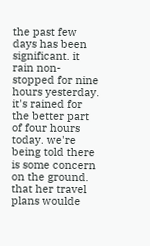the past few days has been significant. it rain non-stopped for nine hours yesterday. it's rained for the better part of four hours today. we're being told there is some concern on the ground. that her travel plans woulde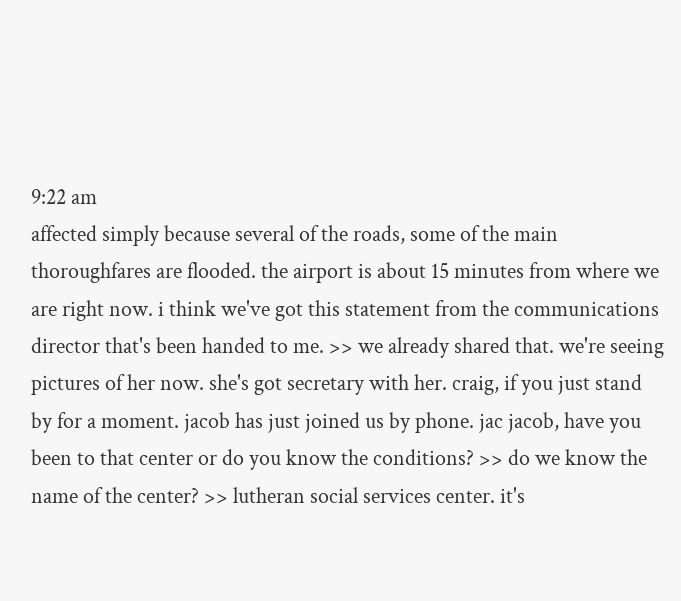9:22 am
affected simply because several of the roads, some of the main thoroughfares are flooded. the airport is about 15 minutes from where we are right now. i think we've got this statement from the communications director that's been handed to me. >> we already shared that. we're seeing pictures of her now. she's got secretary with her. craig, if you just stand by for a moment. jacob has just joined us by phone. jac jacob, have you been to that center or do you know the conditions? >> do we know the name of the center? >> lutheran social services center. it's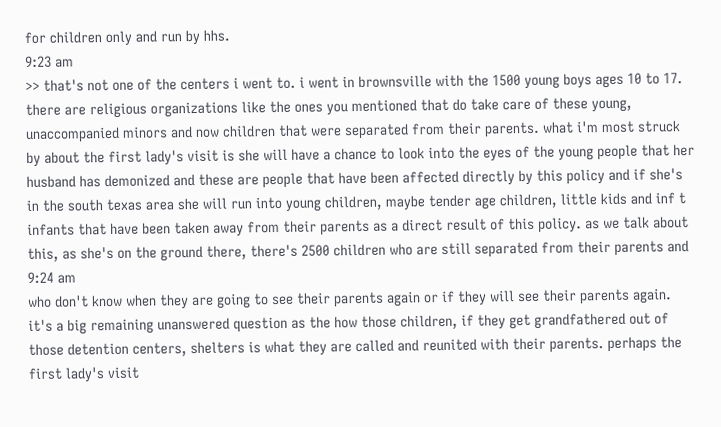for children only and run by hhs.
9:23 am
>> that's not one of the centers i went to. i went in brownsville with the 1500 young boys ages 10 to 17. there are religious organizations like the ones you mentioned that do take care of these young, unaccompanied minors and now children that were separated from their parents. what i'm most struck by about the first lady's visit is she will have a chance to look into the eyes of the young people that her husband has demonized and these are people that have been affected directly by this policy and if she's in the south texas area she will run into young children, maybe tender age children, little kids and inf t infants that have been taken away from their parents as a direct result of this policy. as we talk about this, as she's on the ground there, there's 2500 children who are still separated from their parents and
9:24 am
who don't know when they are going to see their parents again or if they will see their parents again. it's a big remaining unanswered question as the how those children, if they get grandfathered out of those detention centers, shelters is what they are called and reunited with their parents. perhaps the first lady's visit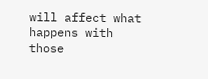will affect what happens with those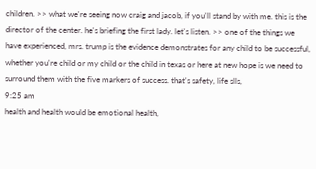children. >> what we're seeing now craig and jacob, if you'll stand by with me. this is the director of the center. he's briefing the first lady. let's listen. >> one of the things we have experienced, mrs. trump is the evidence demonstrates for any child to be successful, whether you're child or my child or the child in texas or here at new hope is we need to surround them with the five markers of success. that's safety, life slls,
9:25 am
health and health would be emotional health,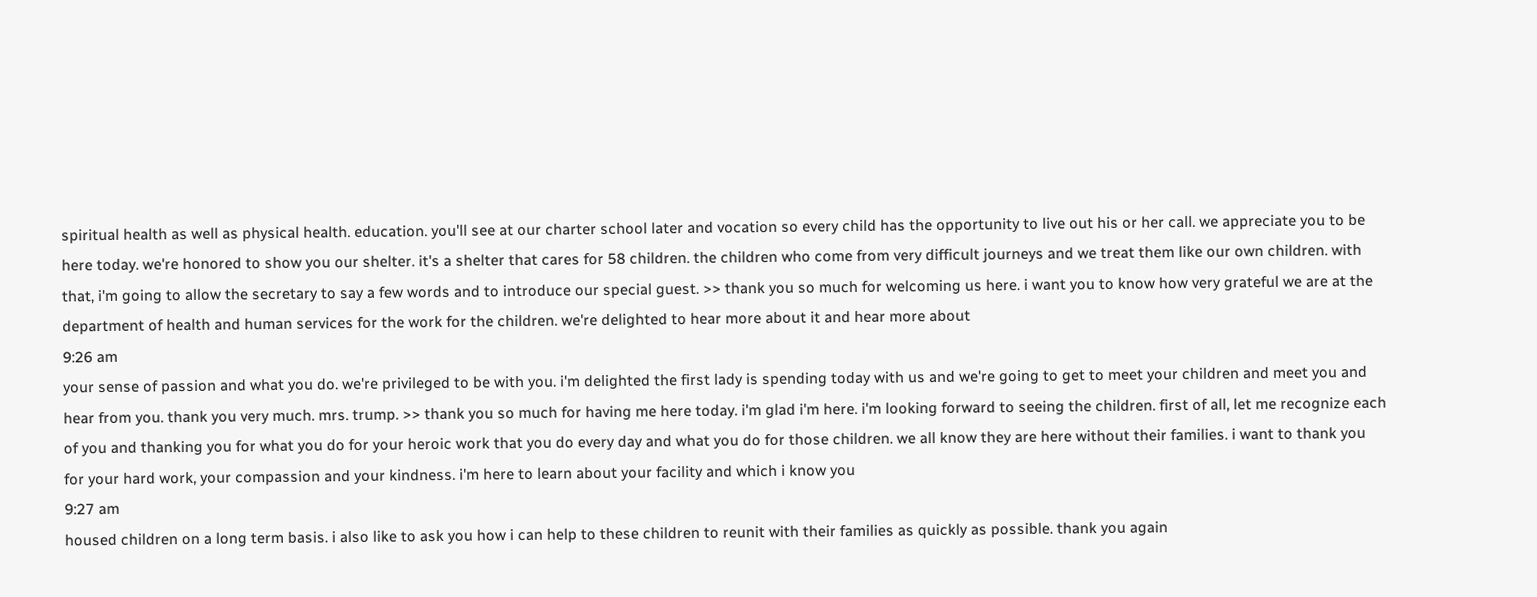spiritual health as well as physical health. education. you'll see at our charter school later and vocation so every child has the opportunity to live out his or her call. we appreciate you to be here today. we're honored to show you our shelter. it's a shelter that cares for 58 children. the children who come from very difficult journeys and we treat them like our own children. with that, i'm going to allow the secretary to say a few words and to introduce our special guest. >> thank you so much for welcoming us here. i want you to know how very grateful we are at the department of health and human services for the work for the children. we're delighted to hear more about it and hear more about
9:26 am
your sense of passion and what you do. we're privileged to be with you. i'm delighted the first lady is spending today with us and we're going to get to meet your children and meet you and hear from you. thank you very much. mrs. trump. >> thank you so much for having me here today. i'm glad i'm here. i'm looking forward to seeing the children. first of all, let me recognize each of you and thanking you for what you do for your heroic work that you do every day and what you do for those children. we all know they are here without their families. i want to thank you for your hard work, your compassion and your kindness. i'm here to learn about your facility and which i know you
9:27 am
housed children on a long term basis. i also like to ask you how i can help to these children to reunit with their families as quickly as possible. thank you again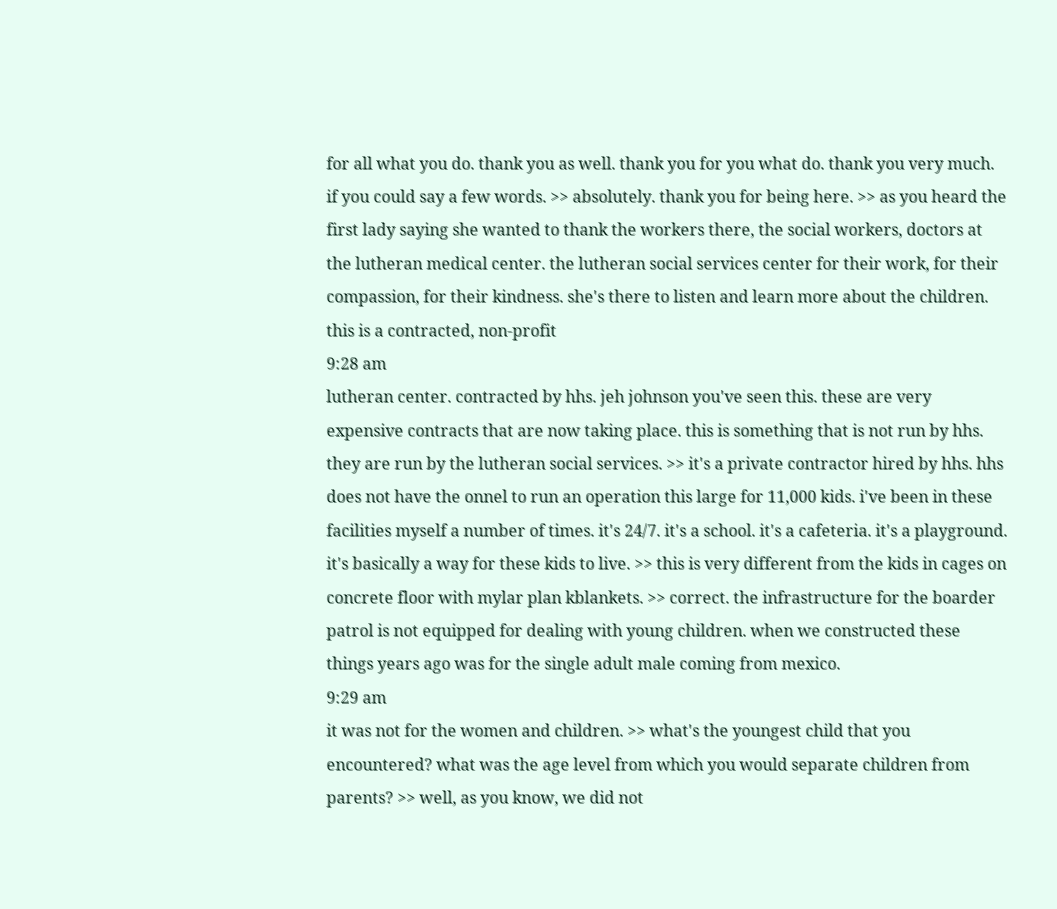for all what you do. thank you as well. thank you for you what do. thank you very much. if you could say a few words. >> absolutely. thank you for being here. >> as you heard the first lady saying she wanted to thank the workers there, the social workers, doctors at the lutheran medical center. the lutheran social services center for their work, for their compassion, for their kindness. she's there to listen and learn more about the children. this is a contracted, non-profit
9:28 am
lutheran center. contracted by hhs. jeh johnson you've seen this. these are very expensive contracts that are now taking place. this is something that is not run by hhs. they are run by the lutheran social services. >> it's a private contractor hired by hhs. hhs does not have the onnel to run an operation this large for 11,000 kids. i've been in these facilities myself a number of times. it's 24/7. it's a school. it's a cafeteria. it's a playground. it's basically a way for these kids to live. >> this is very different from the kids in cages on concrete floor with mylar plan kblankets. >> correct. the infrastructure for the boarder patrol is not equipped for dealing with young children. when we constructed these things years ago was for the single adult male coming from mexico.
9:29 am
it was not for the women and children. >> what's the youngest child that you encountered? what was the age level from which you would separate children from parents? >> well, as you know, we did not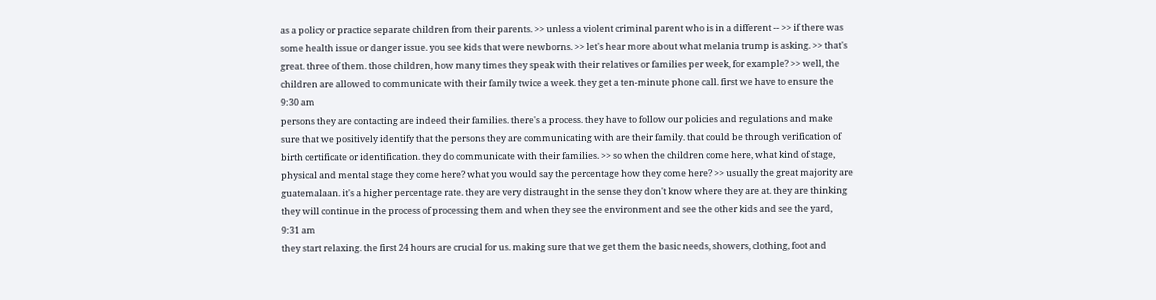as a policy or practice separate children from their parents. >> unless a violent criminal parent who is in a different -- >> if there was some health issue or danger issue. you see kids that were newborns. >> let's hear more about what melania trump is asking. >> that's great. three of them. those children, how many times they speak with their relatives or families per week, for example? >> well, the children are allowed to communicate with their family twice a week. they get a ten-minute phone call. first we have to ensure the
9:30 am
persons they are contacting are indeed their families. there's a process. they have to follow our policies and regulations and make sure that we positively identify that the persons they are communicating with are their family. that could be through verification of birth certificate or identification. they do communicate with their families. >> so when the children come here, what kind of stage, physical and mental stage they come here? what you would say the percentage how they come here? >> usually the great majority are guatemalaan. it's a higher percentage rate. they are very distraught in the sense they don't know where they are at. they are thinking they will continue in the process of processing them and when they see the environment and see the other kids and see the yard,
9:31 am
they start relaxing. the first 24 hours are crucial for us. making sure that we get them the basic needs, showers, clothing, foot and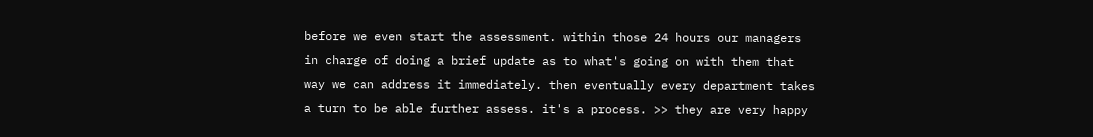before we even start the assessment. within those 24 hours our managers in charge of doing a brief update as to what's going on with them that way we can address it immediately. then eventually every department takes a turn to be able further assess. it's a process. >> they are very happy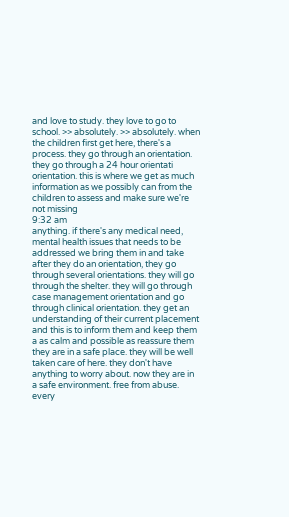and love to study. they love to go to school. >> absolutely. >> absolutely. when the children first get here, there's a process. they go through an orientation. they go through a 24 hour orientati orientation. this is where we get as much information as we possibly can from the children to assess and make sure we're not missing
9:32 am
anything. if there's any medical need, mental health issues that needs to be addressed we bring them in and take after they do an orientation, they go through several orientations. they will go through the shelter. they will go through case management orientation and go through clinical orientation. they get an understanding of their current placement and this is to inform them and keep them a as calm and possible as reassure them they are in a safe place. they will be well taken care of here. they don't have anything to worry about. now they are in a safe environment. free from abuse. every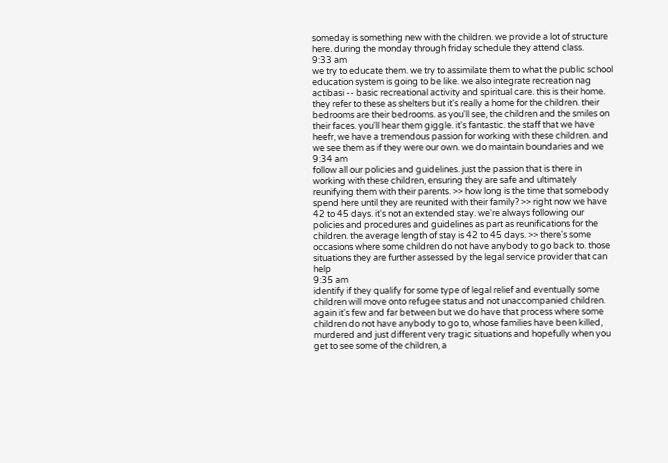someday is something new with the children. we provide a lot of structure here. during the monday through friday schedule they attend class.
9:33 am
we try to educate them. we try to assimilate them to what the public school education system is going to be like. we also integrate recreation nag actibasi -- basic recreational activity and spiritual care. this is their home. they refer to these as shelters but it's really a home for the children. their bedrooms are their bedrooms. as you'll see, the children and the smiles on their faces. you'll hear them giggle. it's fantastic. the staff that we have heefr, we have a tremendous passion for working with these children. and we see them as if they were our own. we do maintain boundaries and we
9:34 am
follow all our policies and guidelines. just the passion that is there in working with these children, ensuring they are safe and ultimately reunifying them with their parents. >> how long is the time that somebody spend here until they are reunited with their family? >> right now we have 42 to 45 days. it's not an extended stay. we're always following our policies and procedures and guidelines as part as reunifications for the children. the average length of stay is 42 to 45 days. >> there's some occasions where some children do not have anybody to go back to. those situations they are further assessed by the legal service provider that can help
9:35 am
identify if they qualify for some type of legal relief and eventually some children will move onto refugee status and not unaccompanied children. again it's few and far between but we do have that process where some children do not have anybody to go to, whose families have been killed, murdered and just different very tragic situations and hopefully when you get to see some of the children, a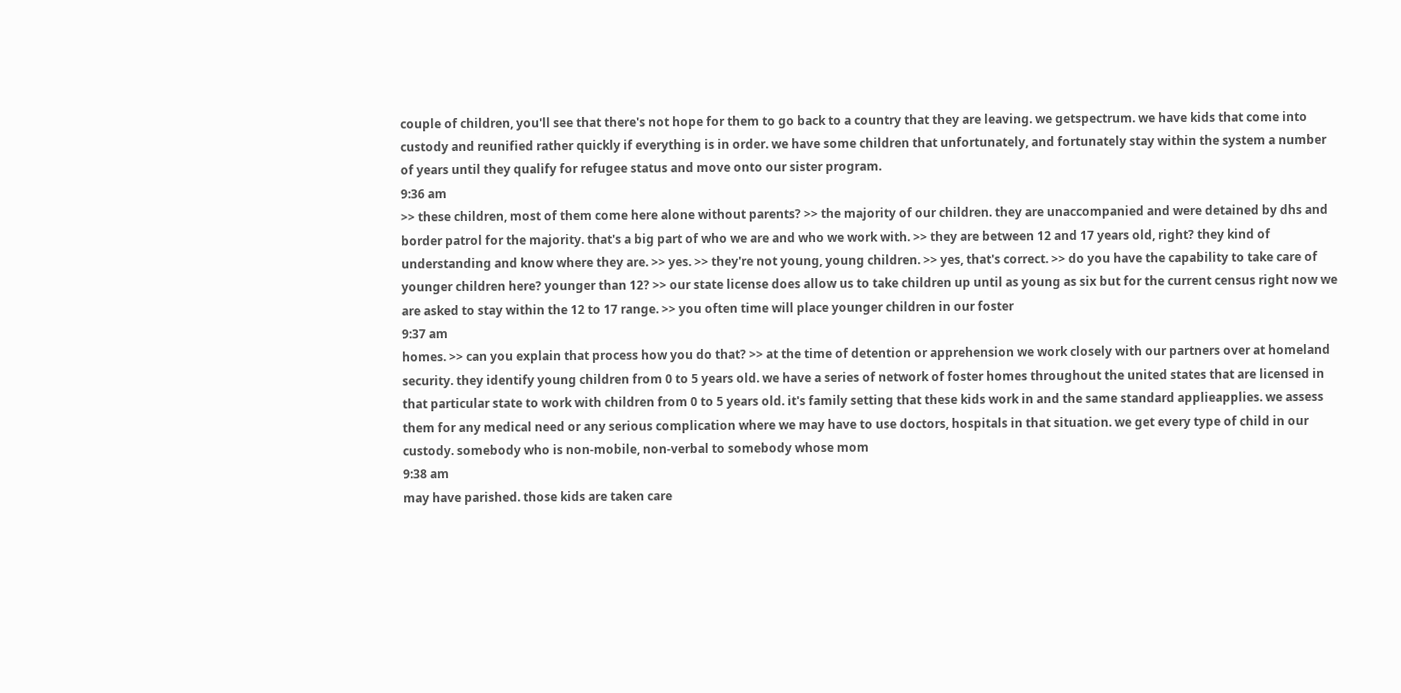couple of children, you'll see that there's not hope for them to go back to a country that they are leaving. we getspectrum. we have kids that come into custody and reunified rather quickly if everything is in order. we have some children that unfortunately, and fortunately stay within the system a number of years until they qualify for refugee status and move onto our sister program.
9:36 am
>> these children, most of them come here alone without parents? >> the majority of our children. they are unaccompanied and were detained by dhs and border patrol for the majority. that's a big part of who we are and who we work with. >> they are between 12 and 17 years old, right? they kind of understanding and know where they are. >> yes. >> they're not young, young children. >> yes, that's correct. >> do you have the capability to take care of younger children here? younger than 12? >> our state license does allow us to take children up until as young as six but for the current census right now we are asked to stay within the 12 to 17 range. >> you often time will place younger children in our foster
9:37 am
homes. >> can you explain that process how you do that? >> at the time of detention or apprehension we work closely with our partners over at homeland security. they identify young children from 0 to 5 years old. we have a series of network of foster homes throughout the united states that are licensed in that particular state to work with children from 0 to 5 years old. it's family setting that these kids work in and the same standard applieapplies. we assess them for any medical need or any serious complication where we may have to use doctors, hospitals in that situation. we get every type of child in our custody. somebody who is non-mobile, non-verbal to somebody whose mom
9:38 am
may have parished. those kids are taken care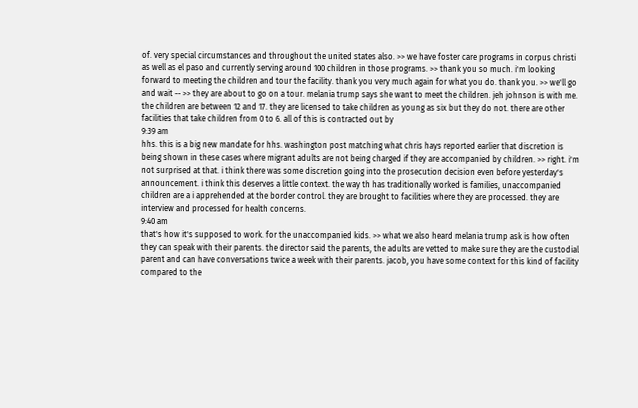of. very special circumstances and throughout the united states also. >> we have foster care programs in corpus christi as well as el paso and currently serving around 100 children in those programs. >> thank you so much. i'm looking forward to meeting the children and tour the facility. thank you very much again for what you do. thank you. >> we'll go and wait -- >> they are about to go on a tour. melania trump says she want to meet the children. jeh johnson is with me. the children are between 12 and 17. they are licensed to take children as young as six but they do not. there are other facilities that take children from 0 to 6. all of this is contracted out by
9:39 am
hhs. this is a big new mandate for hhs. washington post matching what chris hays reported earlier that discretion is being shown in these cases where migrant adults are not being charged if they are accompanied by children. >> right. i'm not surprised at that. i think there was some discretion going into the prosecution decision even before yesterday's announcement. i think this deserves a little context. the way th has traditionally worked is families, unaccompanied children are a i apprehended at the border control. they are brought to facilities where they are processed. they are interview and processed for health concerns.
9:40 am
that's how it's supposed to work. for the unaccompanied kids. >> what we also heard melania trump ask is how often they can speak with their parents. the director said the parents, the adults are vetted to make sure they are the custodial parent and can have conversations twice a week with their parents. jacob, you have some context for this kind of facility compared to the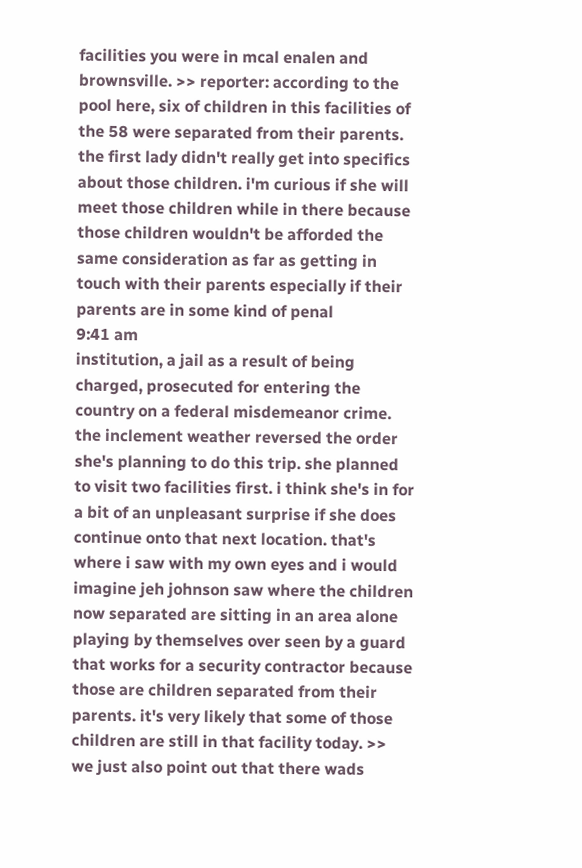facilities you were in mcal enalen and brownsville. >> reporter: according to the pool here, six of children in this facilities of the 58 were separated from their parents. the first lady didn't really get into specifics about those children. i'm curious if she will meet those children while in there because those children wouldn't be afforded the same consideration as far as getting in touch with their parents especially if their parents are in some kind of penal
9:41 am
institution, a jail as a result of being charged, prosecuted for entering the country on a federal misdemeanor crime. the inclement weather reversed the order she's planning to do this trip. she planned to visit two facilities first. i think she's in for a bit of an unpleasant surprise if she does continue onto that next location. that's where i saw with my own eyes and i would imagine jeh johnson saw where the children now separated are sitting in an area alone playing by themselves over seen by a guard that works for a security contractor because those are children separated from their parents. it's very likely that some of those children are still in that facility today. >> we just also point out that there wads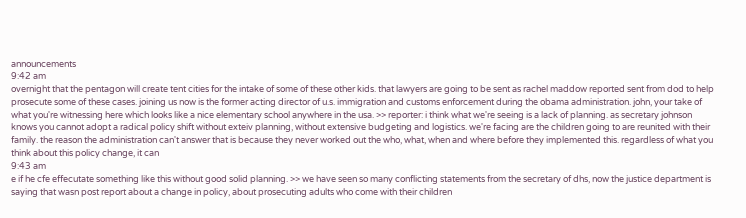announcements
9:42 am
overnight that the pentagon will create tent cities for the intake of some of these other kids. that lawyers are going to be sent as rachel maddow reported sent from dod to help prosecute some of these cases. joining us now is the former acting director of u.s. immigration and customs enforcement during the obama administration. john, your take of what you're witnessing here which looks like a nice elementary school anywhere in the usa. >> reporter: i think what we're seeing is a lack of planning. as secretary johnson knows you cannot adopt a radical policy shift without exteiv planning, without extensive budgeting and logistics. we're facing are the children going to are reunited with their family. the reason the administration can't answer that is because they never worked out the who, what, when and where before they implemented this. regardless of what you think about this policy change, it can
9:43 am
e if he cfe effecutate something like this without good solid planning. >> we have seen so many conflicting statements from the secretary of dhs, now the justice department is saying that wasn post report about a change in policy, about prosecuting adults who come with their children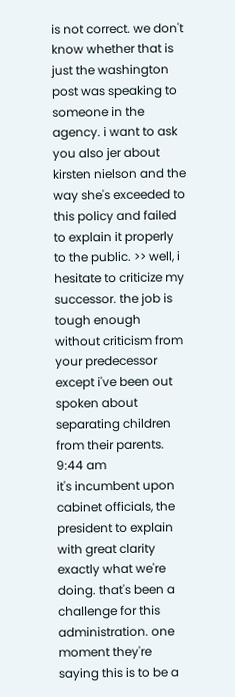is not correct. we don't know whether that is just the washington post was speaking to someone in the agency. i want to ask you also jer about kirsten nielson and the way she's exceeded to this policy and failed to explain it properly to the public. >> well, i hesitate to criticize my successor. the job is tough enough without criticism from your predecessor except i've been out spoken about separating children from their parents.
9:44 am
it's incumbent upon cabinet officials, the president to explain with great clarity exactly what we're doing. that's been a challenge for this administration. one moment they're saying this is to be a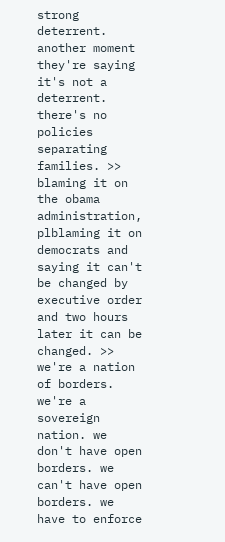strong deterrent. another moment they're saying it's not a deterrent. there's no policies separating families. >> blaming it on the obama administration, plblaming it on democrats and saying it can't be changed by executive order and two hours later it can be changed. >> we're a nation of borders. we're a sovereign nation. we don't have open borders. we can't have open borders. we have to enforce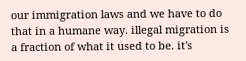our immigration laws and we have to do that in a humane way. illegal migration is a fraction of what it used to be. it's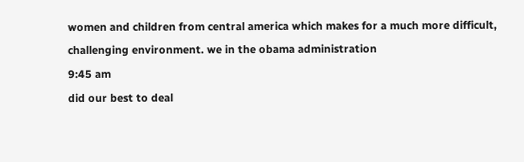women and children from central america which makes for a much more difficult, challenging environment. we in the obama administration
9:45 am
did our best to deal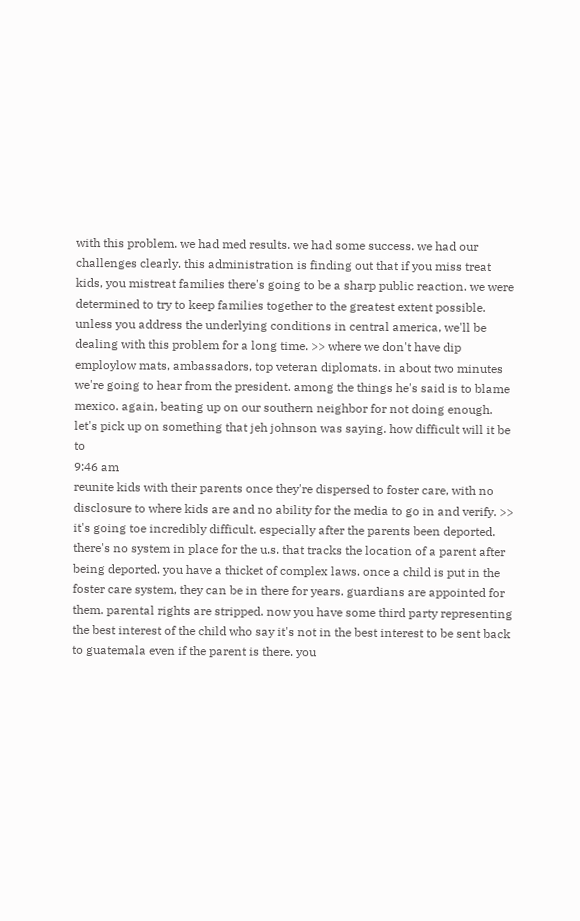with this problem. we had med results. we had some success. we had our challenges clearly. this administration is finding out that if you miss treat kids, you mistreat families there's going to be a sharp public reaction. we were determined to try to keep families together to the greatest extent possible. unless you address the underlying conditions in central america, we'll be dealing with this problem for a long time. >> where we don't have dip employlow mats, ambassadors, top veteran diplomats. in about two minutes we're going to hear from the president. among the things he's said is to blame mexico. again, beating up on our southern neighbor for not doing enough. let's pick up on something that jeh johnson was saying. how difficult will it be to
9:46 am
reunite kids with their parents once they're dispersed to foster care, with no disclosure to where kids are and no ability for the media to go in and verify. >> it's going toe incredibly difficult. especially after the parents been deported. there's no system in place for the u.s. that tracks the location of a parent after being deported. you have a thicket of complex laws. once a child is put in the foster care system, they can be in there for years. guardians are appointed for them. parental rights are stripped. now you have some third party representing the best interest of the child who say it's not in the best interest to be sent back to guatemala even if the parent is there. you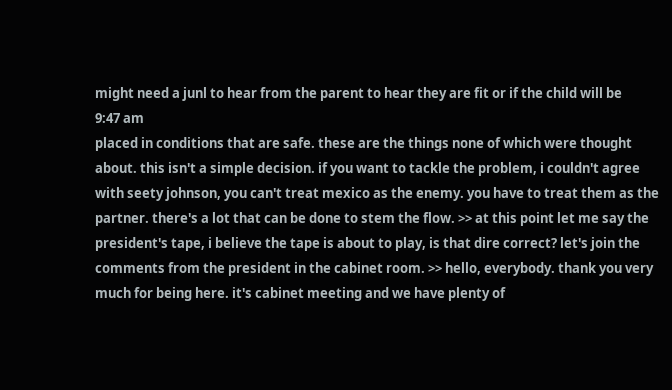might need a junl to hear from the parent to hear they are fit or if the child will be
9:47 am
placed in conditions that are safe. these are the things none of which were thought about. this isn't a simple decision. if you want to tackle the problem, i couldn't agree with seety johnson, you can't treat mexico as the enemy. you have to treat them as the partner. there's a lot that can be done to stem the flow. >> at this point let me say the president's tape, i believe the tape is about to play, is that dire correct? let's join the comments from the president in the cabinet room. >> hello, everybody. thank you very much for being here. it's cabinet meeting and we have plenty of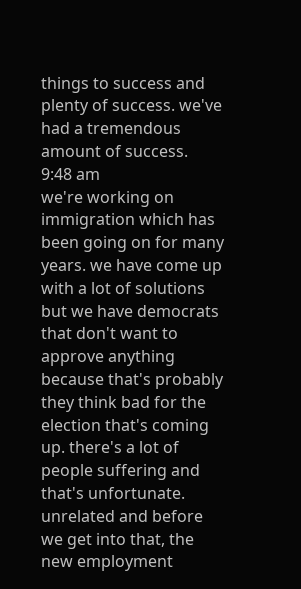things to success and plenty of success. we've had a tremendous amount of success.
9:48 am
we're working on immigration which has been going on for many years. we have come up with a lot of solutions but we have democrats that don't want to approve anything because that's probably they think bad for the election that's coming up. there's a lot of people suffering and that's unfortunate. unrelated and before we get into that, the new employment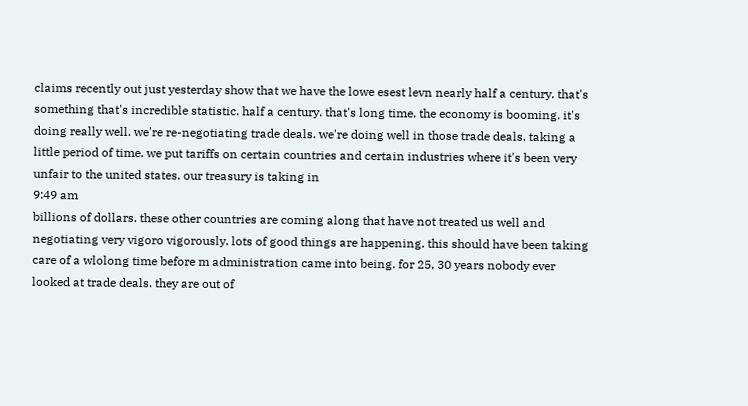claims recently out just yesterday show that we have the lowe esest levn nearly half a century. that's something that's incredible statistic. half a century. that's long time. the economy is booming. it's doing really well. we're re-negotiating trade deals. we're doing well in those trade deals. taking a little period of time. we put tariffs on certain countries and certain industries where it's been very unfair to the united states. our treasury is taking in
9:49 am
billions of dollars. these other countries are coming along that have not treated us well and negotiating very vigoro vigorously. lots of good things are happening. this should have been taking care of a wlolong time before m administration came into being. for 25, 30 years nobody ever looked at trade deals. they are out of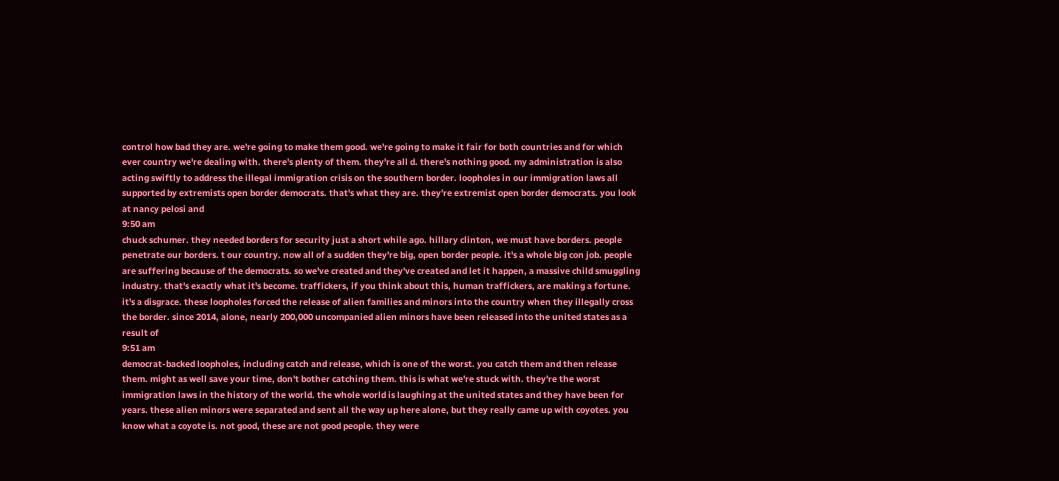control how bad they are. we're going to make them good. we're going to make it fair for both countries and for which ever country we're dealing with. there's plenty of them. they're all d. there's nothing good. my administration is also acting swiftly to address the illegal immigration crisis on the southern border. loopholes in our immigration laws all supported by extremists open border democrats. that's what they are. they're extremist open border democrats. you look at nancy pelosi and
9:50 am
chuck schumer. they needed borders for security just a short while ago. hillary clinton, we must have borders. people penetrate our borders. t our country. now all of a sudden they're big, open border people. it's a whole big con job. people are suffering because of the democrats. so we've created and they've created and let it happen, a massive child smuggling industry. that's exactly what it's become. traffickers, if you think about this, human traffickers, are making a fortune. it's a disgrace. these loopholes forced the release of alien families and minors into the country when they illegally cross the border. since 2014, alone, nearly 200,000 uncompanied alien minors have been released into the united states as a result of
9:51 am
democrat-backed loopholes, including catch and release, which is one of the worst. you catch them and then release them. might as well save your time, don't bother catching them. this is what we're stuck with. they're the worst immigration laws in the history of the world. the whole world is laughing at the united states and they have been for years. these alien minors were separated and sent all the way up here alone, but they really came up with coyotes. you know what a coyote is. not good, these are not good people. they were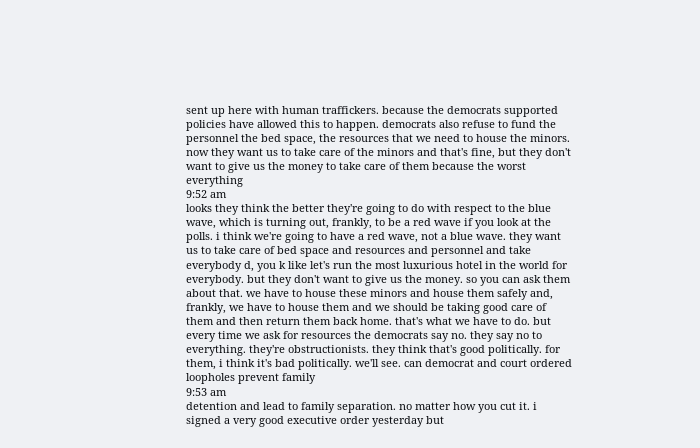sent up here with human traffickers. because the democrats supported policies have allowed this to happen. democrats also refuse to fund the personnel the bed space, the resources that we need to house the minors. now they want us to take care of the minors and that's fine, but they don't want to give us the money to take care of them because the worst everything
9:52 am
looks they think the better they're going to do with respect to the blue wave, which is turning out, frankly, to be a red wave if you look at the polls. i think we're going to have a red wave, not a blue wave. they want us to take care of bed space and resources and personnel and take everybody d, you k like let's run the most luxurious hotel in the world for everybody. but they don't want to give us the money. so you can ask them about that. we have to house these minors and house them safely and, frankly, we have to house them and we should be taking good care of them and then return them back home. that's what we have to do. but every time we ask for resources the democrats say no. they say no to everything. they're obstructionists. they think that's good politically. for them, i think it's bad politically. we'll see. can democrat and court ordered loopholes prevent family
9:53 am
detention and lead to family separation. no matter how you cut it. i signed a very good executive order yesterday but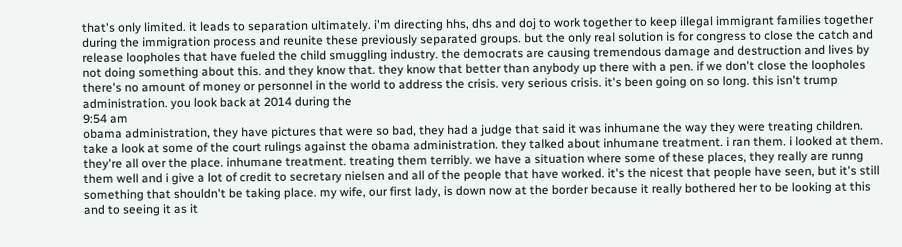that's only limited. it leads to separation ultimately. i'm directing hhs, dhs and doj to work together to keep illegal immigrant families together during the immigration process and reunite these previously separated groups. but the only real solution is for congress to close the catch and release loopholes that have fueled the child smuggling industry. the democrats are causing tremendous damage and destruction and lives by not doing something about this. and they know that. they know that better than anybody up there with a pen. if we don't close the loopholes there's no amount of money or personnel in the world to address the crisis. very serious crisis. it's been going on so long. this isn't trump administration. you look back at 2014 during the
9:54 am
obama administration, they have pictures that were so bad, they had a judge that said it was inhumane the way they were treating children. take a look at some of the court rulings against the obama administration. they talked about inhumane treatment. i ran them. i looked at them. they're all over the place. inhumane treatment. treating them terribly. we have a situation where some of these places, they really are runng them well and i give a lot of credit to secretary nielsen and all of the people that have worked. it's the nicest that people have seen, but it's still something that shouldn't be taking place. my wife, our first lady, is down now at the border because it really bothered her to be looking at this and to seeing it as it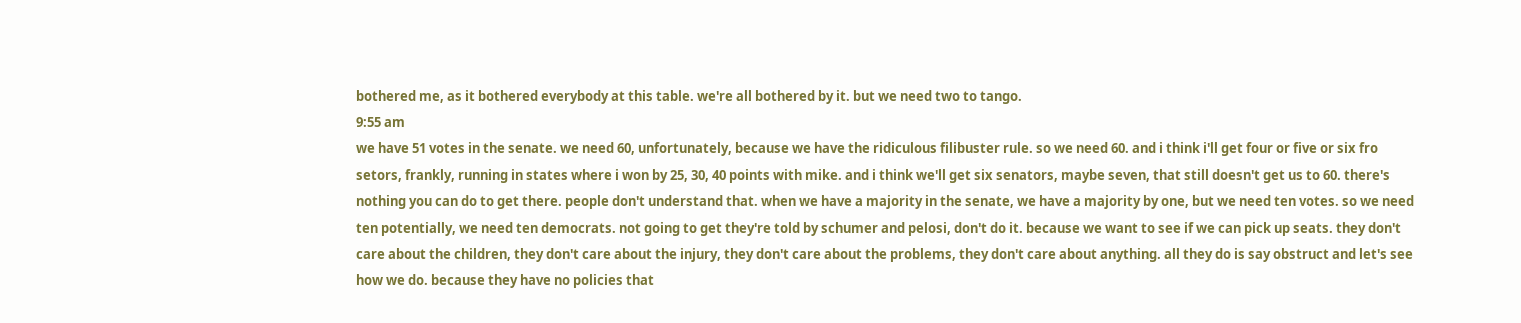bothered me, as it bothered everybody at this table. we're all bothered by it. but we need two to tango.
9:55 am
we have 51 votes in the senate. we need 60, unfortunately, because we have the ridiculous filibuster rule. so we need 60. and i think i'll get four or five or six fro setors, frankly, running in states where i won by 25, 30, 40 points with mike. and i think we'll get six senators, maybe seven, that still doesn't get us to 60. there's nothing you can do to get there. people don't understand that. when we have a majority in the senate, we have a majority by one, but we need ten votes. so we need ten potentially, we need ten democrats. not going to get they're told by schumer and pelosi, don't do it. because we want to see if we can pick up seats. they don't care about the children, they don't care about the injury, they don't care about the problems, they don't care about anything. all they do is say obstruct and let's see how we do. because they have no policies that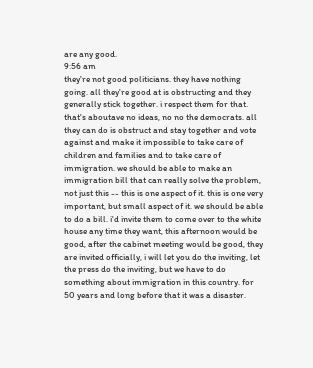are any good.
9:56 am
they're not good politicians. they have nothing going. all they're good at is obstructing and they generally stick together. i respect them for that. that's aboutave no ideas, no no the democrats. all they can do is obstruct and stay together and vote against and make it impossible to take care of children and families and to take care of immigration. we should be able to make an immigration bill that can really solve the problem, not just this -- this is one aspect of it. this is one very important, but small aspect of it. we should be able to do a bill. i'd invite them to come over to the white house any time they want, this afternoon would be good, after the cabinet meeting would be good, they are invited officially, i will let you do the inviting, let the press do the inviting, but we have to do something about immigration in this country. for 50 years and long before that it was a disaster.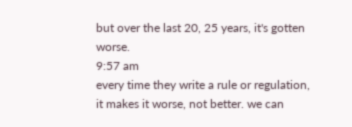but over the last 20, 25 years, it's gotten worse.
9:57 am
every time they write a rule or regulation, it makes it worse, not better. we can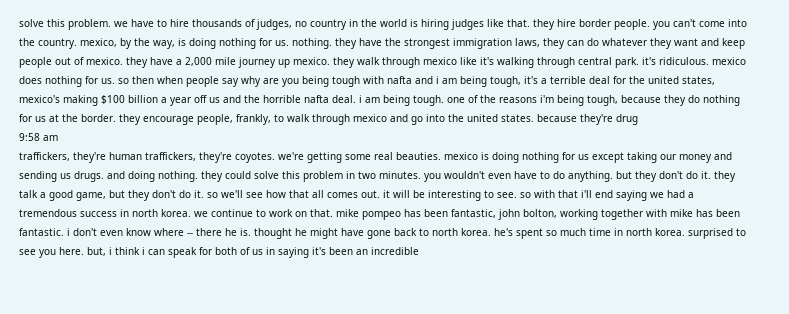solve this problem. we have to hire thousands of judges, no country in the world is hiring judges like that. they hire border people. you can't come into the country. mexico, by the way, is doing nothing for us. nothing. they have the strongest immigration laws, they can do whatever they want and keep people out of mexico. they have a 2,000 mile journey up mexico. they walk through mexico like it's walking through central park. it's ridiculous. mexico does nothing for us. so then when people say why are you being tough with nafta and i am being tough, it's a terrible deal for the united states, mexico's making $100 billion a year off us and the horrible nafta deal. i am being tough. one of the reasons i'm being tough, because they do nothing for us at the border. they encourage people, frankly, to walk through mexico and go into the united states. because they're drug
9:58 am
traffickers, they're human traffickers, they're coyotes. we're getting some real beauties. mexico is doing nothing for us except taking our money and sending us drugs. and doing nothing. they could solve this problem in two minutes. you wouldn't even have to do anything. but they don't do it. they talk a good game, but they don't do it. so we'll see how that all comes out. it will be interesting to see. so with that i'll end saying we had a tremendous success in north korea. we continue to work on that. mike pompeo has been fantastic, john bolton, working together with mike has been fantastic. i don't even know where -- there he is. thought he might have gone back to north korea. he's spent so much time in north korea. surprised to see you here. but, i think i can speak for both of us in saying it's been an incredible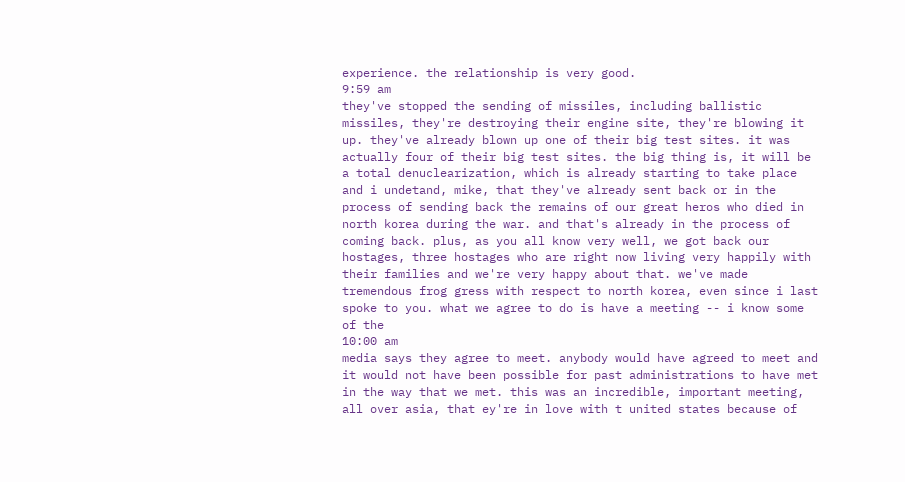experience. the relationship is very good.
9:59 am
they've stopped the sending of missiles, including ballistic missiles, they're destroying their engine site, they're blowing it up. they've already blown up one of their big test sites. it was actually four of their big test sites. the big thing is, it will be a total denuclearization, which is already starting to take place and i undetand, mike, that they've already sent back or in the process of sending back the remains of our great heros who died in north korea during the war. and that's already in the process of coming back. plus, as you all know very well, we got back our hostages, three hostages who are right now living very happily with their families and we're very happy about that. we've made tremendous frog gress with respect to north korea, even since i last spoke to you. what we agree to do is have a meeting -- i know some of the
10:00 am
media says they agree to meet. anybody would have agreed to meet and it would not have been possible for past administrations to have met in the way that we met. this was an incredible, important meeting, all over asia, that ey're in love with t united states because of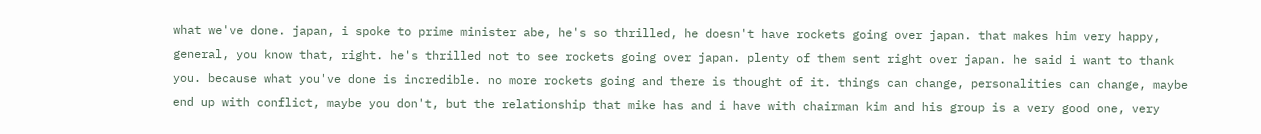what we've done. japan, i spoke to prime minister abe, he's so thrilled, he doesn't have rockets going over japan. that makes him very happy, general, you know that, right. he's thrilled not to see rockets going over japan. plenty of them sent right over japan. he said i want to thank you. because what you've done is incredible. no more rockets going and there is thought of it. things can change, personalities can change, maybe end up with conflict, maybe you don't, but the relationship that mike has and i have with chairman kim and his group is a very good one, very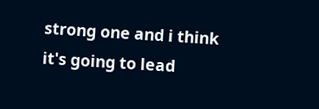strong one and i think it's going to lead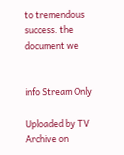to tremendous success. the document we


info Stream Only

Uploaded by TV Archive on